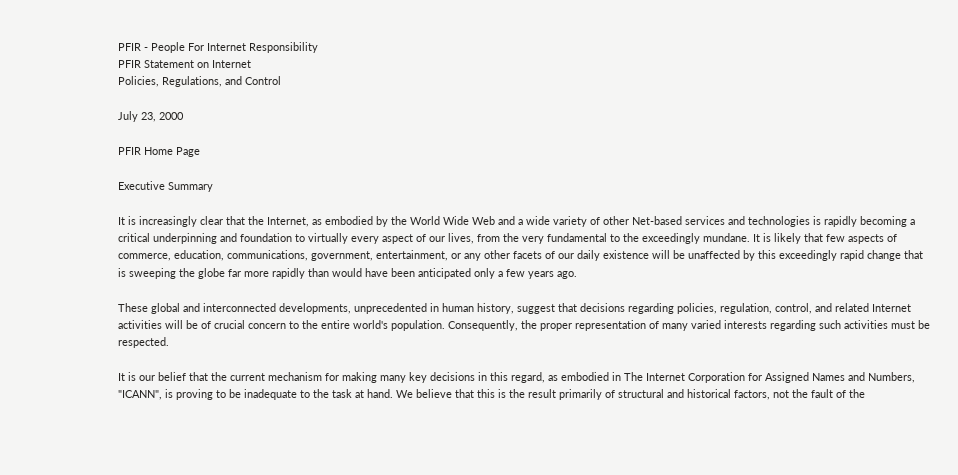PFIR - People For Internet Responsibility
PFIR Statement on Internet
Policies, Regulations, and Control

July 23, 2000

PFIR Home Page

Executive Summary

It is increasingly clear that the Internet, as embodied by the World Wide Web and a wide variety of other Net-based services and technologies is rapidly becoming a critical underpinning and foundation to virtually every aspect of our lives, from the very fundamental to the exceedingly mundane. It is likely that few aspects of commerce, education, communications, government, entertainment, or any other facets of our daily existence will be unaffected by this exceedingly rapid change that is sweeping the globe far more rapidly than would have been anticipated only a few years ago.

These global and interconnected developments, unprecedented in human history, suggest that decisions regarding policies, regulation, control, and related Internet activities will be of crucial concern to the entire world's population. Consequently, the proper representation of many varied interests regarding such activities must be respected.

It is our belief that the current mechanism for making many key decisions in this regard, as embodied in The Internet Corporation for Assigned Names and Numbers, "ICANN", is proving to be inadequate to the task at hand. We believe that this is the result primarily of structural and historical factors, not the fault of the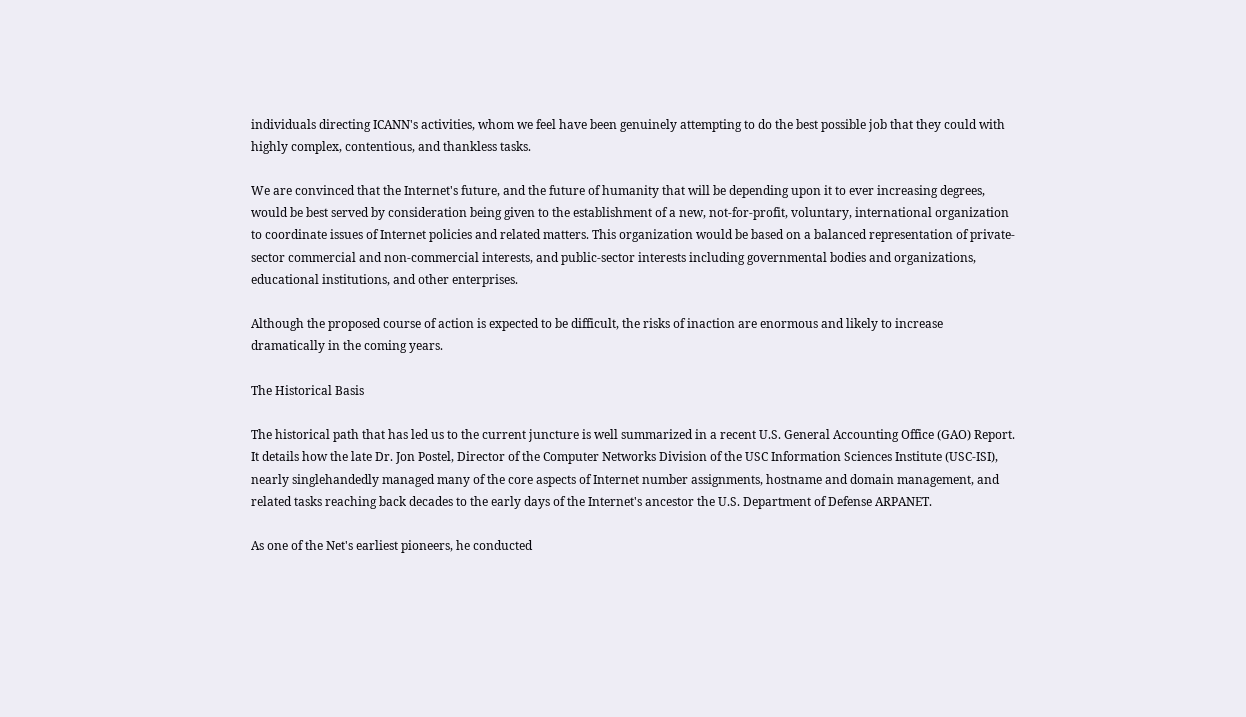individuals directing ICANN's activities, whom we feel have been genuinely attempting to do the best possible job that they could with highly complex, contentious, and thankless tasks.

We are convinced that the Internet's future, and the future of humanity that will be depending upon it to ever increasing degrees, would be best served by consideration being given to the establishment of a new, not-for-profit, voluntary, international organization to coordinate issues of Internet policies and related matters. This organization would be based on a balanced representation of private-sector commercial and non-commercial interests, and public-sector interests including governmental bodies and organizations, educational institutions, and other enterprises.

Although the proposed course of action is expected to be difficult, the risks of inaction are enormous and likely to increase dramatically in the coming years.

The Historical Basis

The historical path that has led us to the current juncture is well summarized in a recent U.S. General Accounting Office (GAO) Report. It details how the late Dr. Jon Postel, Director of the Computer Networks Division of the USC Information Sciences Institute (USC-ISI), nearly singlehandedly managed many of the core aspects of Internet number assignments, hostname and domain management, and related tasks reaching back decades to the early days of the Internet's ancestor the U.S. Department of Defense ARPANET.

As one of the Net's earliest pioneers, he conducted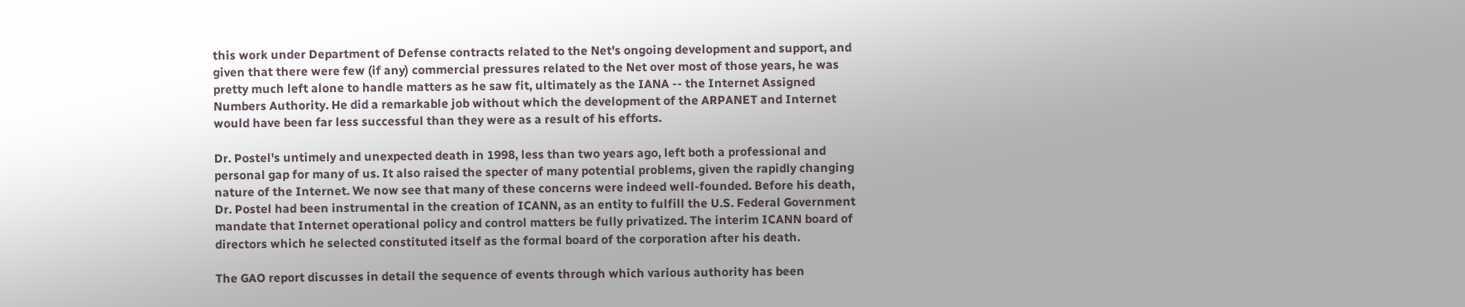this work under Department of Defense contracts related to the Net's ongoing development and support, and given that there were few (if any) commercial pressures related to the Net over most of those years, he was pretty much left alone to handle matters as he saw fit, ultimately as the IANA -- the Internet Assigned Numbers Authority. He did a remarkable job without which the development of the ARPANET and Internet would have been far less successful than they were as a result of his efforts.

Dr. Postel's untimely and unexpected death in 1998, less than two years ago, left both a professional and personal gap for many of us. It also raised the specter of many potential problems, given the rapidly changing nature of the Internet. We now see that many of these concerns were indeed well-founded. Before his death, Dr. Postel had been instrumental in the creation of ICANN, as an entity to fulfill the U.S. Federal Government mandate that Internet operational policy and control matters be fully privatized. The interim ICANN board of directors which he selected constituted itself as the formal board of the corporation after his death.

The GAO report discusses in detail the sequence of events through which various authority has been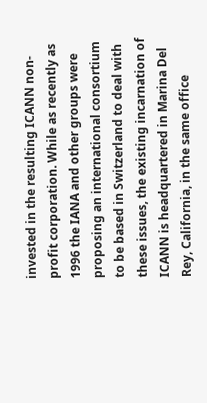invested in the resulting ICANN non-profit corporation. While as recently as 1996 the IANA and other groups were proposing an international consortium to be based in Switzerland to deal with these issues, the existing incarnation of ICANN is headquartered in Marina Del Rey, California, in the same office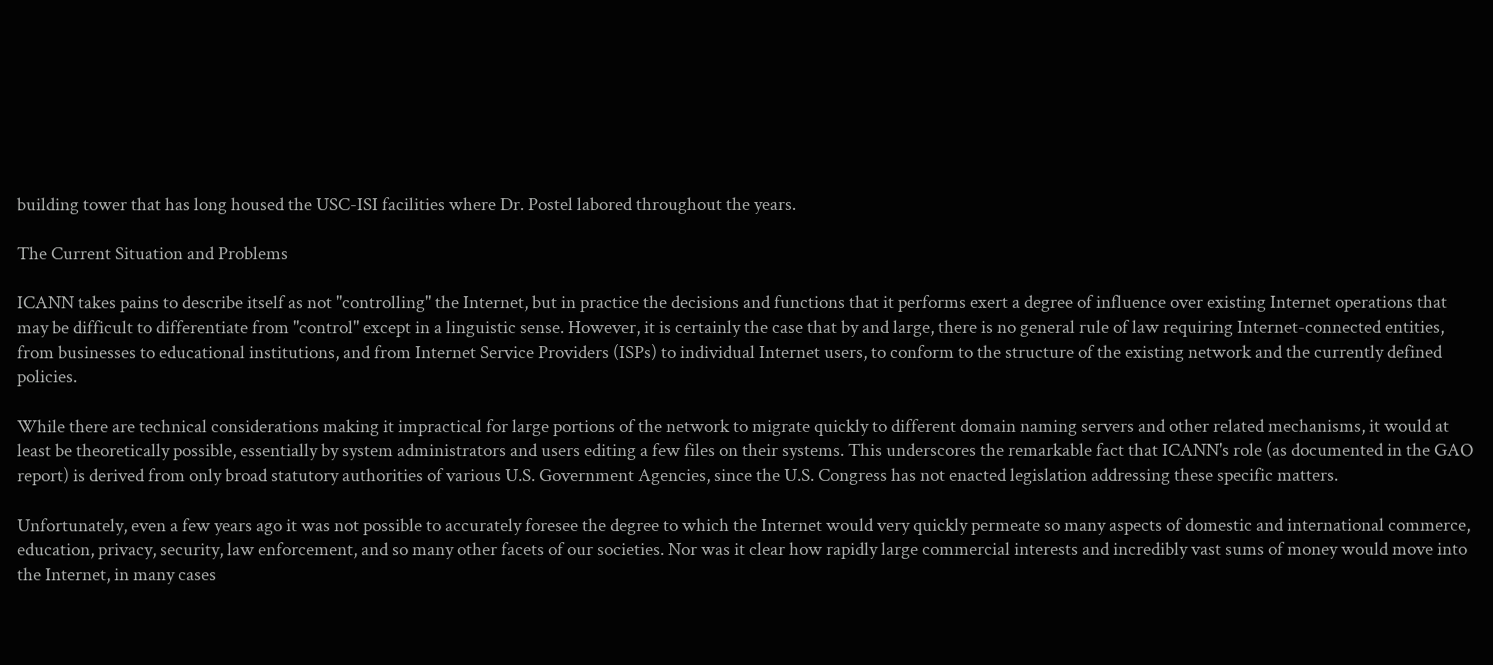building tower that has long housed the USC-ISI facilities where Dr. Postel labored throughout the years.

The Current Situation and Problems

ICANN takes pains to describe itself as not "controlling" the Internet, but in practice the decisions and functions that it performs exert a degree of influence over existing Internet operations that may be difficult to differentiate from "control" except in a linguistic sense. However, it is certainly the case that by and large, there is no general rule of law requiring Internet-connected entities, from businesses to educational institutions, and from Internet Service Providers (ISPs) to individual Internet users, to conform to the structure of the existing network and the currently defined policies.

While there are technical considerations making it impractical for large portions of the network to migrate quickly to different domain naming servers and other related mechanisms, it would at least be theoretically possible, essentially by system administrators and users editing a few files on their systems. This underscores the remarkable fact that ICANN's role (as documented in the GAO report) is derived from only broad statutory authorities of various U.S. Government Agencies, since the U.S. Congress has not enacted legislation addressing these specific matters.

Unfortunately, even a few years ago it was not possible to accurately foresee the degree to which the Internet would very quickly permeate so many aspects of domestic and international commerce, education, privacy, security, law enforcement, and so many other facets of our societies. Nor was it clear how rapidly large commercial interests and incredibly vast sums of money would move into the Internet, in many cases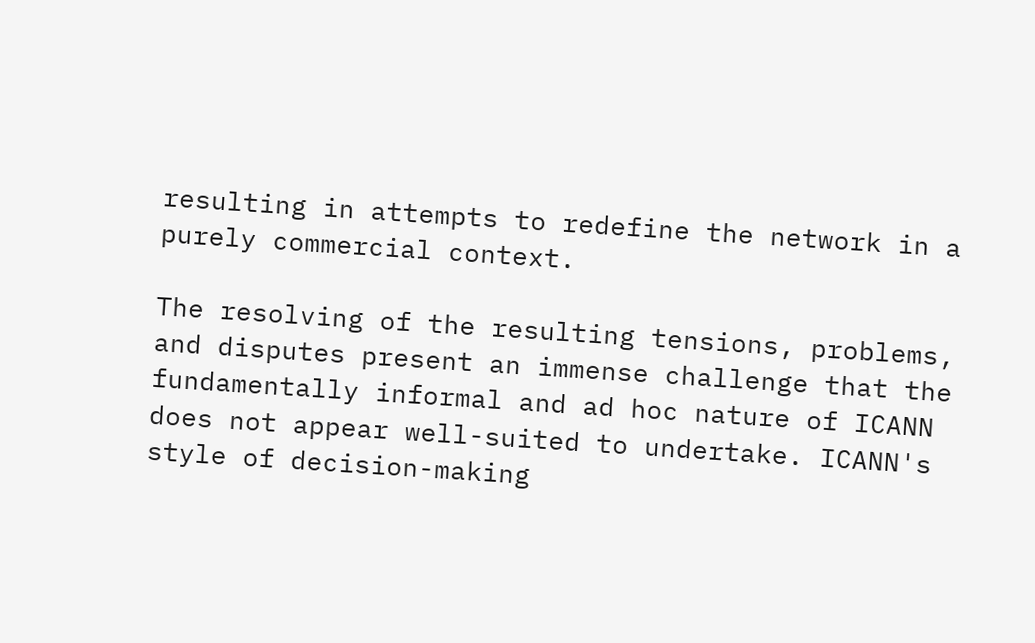resulting in attempts to redefine the network in a purely commercial context.

The resolving of the resulting tensions, problems, and disputes present an immense challenge that the fundamentally informal and ad hoc nature of ICANN does not appear well-suited to undertake. ICANN's style of decision-making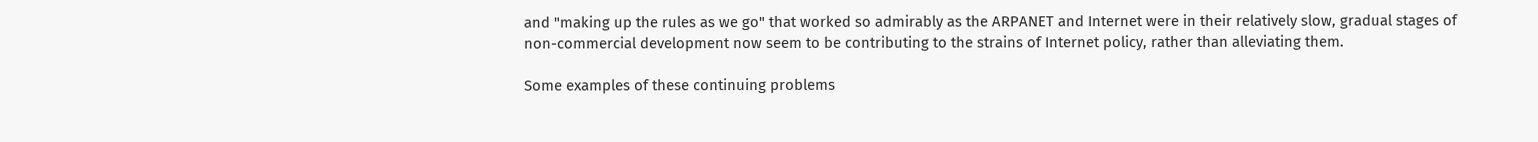and "making up the rules as we go" that worked so admirably as the ARPANET and Internet were in their relatively slow, gradual stages of non-commercial development now seem to be contributing to the strains of Internet policy, rather than alleviating them.

Some examples of these continuing problems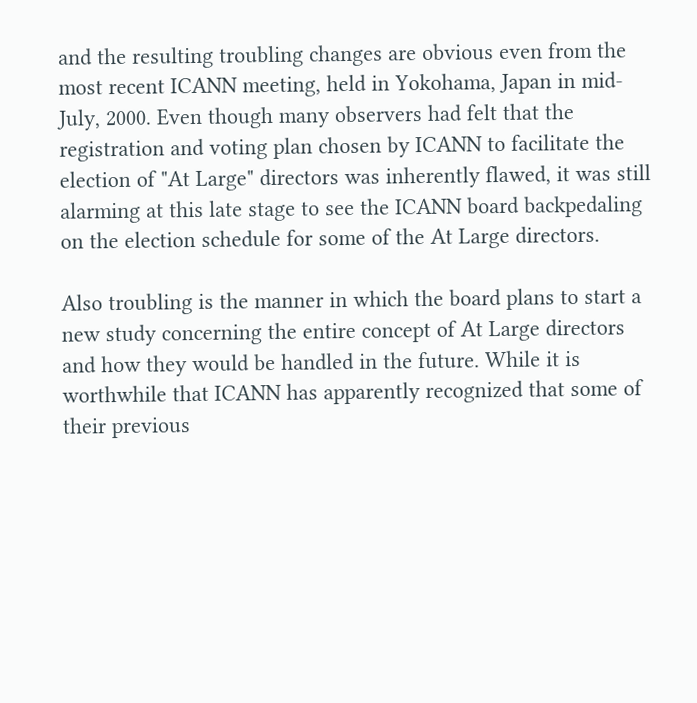and the resulting troubling changes are obvious even from the most recent ICANN meeting, held in Yokohama, Japan in mid-July, 2000. Even though many observers had felt that the registration and voting plan chosen by ICANN to facilitate the election of "At Large" directors was inherently flawed, it was still alarming at this late stage to see the ICANN board backpedaling on the election schedule for some of the At Large directors.

Also troubling is the manner in which the board plans to start a new study concerning the entire concept of At Large directors and how they would be handled in the future. While it is worthwhile that ICANN has apparently recognized that some of their previous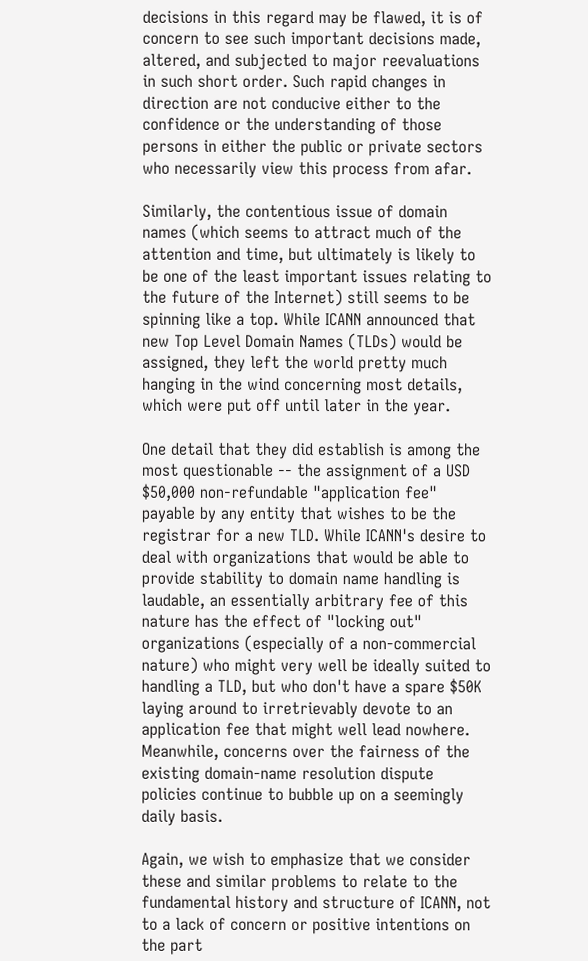decisions in this regard may be flawed, it is of concern to see such important decisions made, altered, and subjected to major reevaluations in such short order. Such rapid changes in direction are not conducive either to the confidence or the understanding of those persons in either the public or private sectors who necessarily view this process from afar.

Similarly, the contentious issue of domain names (which seems to attract much of the attention and time, but ultimately is likely to be one of the least important issues relating to the future of the Internet) still seems to be spinning like a top. While ICANN announced that new Top Level Domain Names (TLDs) would be assigned, they left the world pretty much hanging in the wind concerning most details, which were put off until later in the year.

One detail that they did establish is among the most questionable -- the assignment of a USD $50,000 non-refundable "application fee" payable by any entity that wishes to be the registrar for a new TLD. While ICANN's desire to deal with organizations that would be able to provide stability to domain name handling is laudable, an essentially arbitrary fee of this nature has the effect of "locking out" organizations (especially of a non-commercial nature) who might very well be ideally suited to handling a TLD, but who don't have a spare $50K laying around to irretrievably devote to an application fee that might well lead nowhere. Meanwhile, concerns over the fairness of the existing domain-name resolution dispute policies continue to bubble up on a seemingly daily basis.

Again, we wish to emphasize that we consider these and similar problems to relate to the fundamental history and structure of ICANN, not to a lack of concern or positive intentions on the part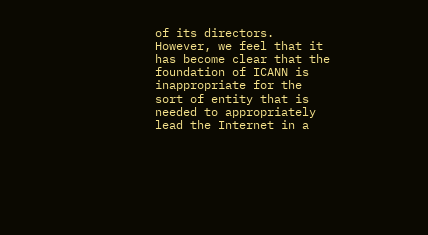of its directors. However, we feel that it has become clear that the foundation of ICANN is inappropriate for the sort of entity that is needed to appropriately lead the Internet in a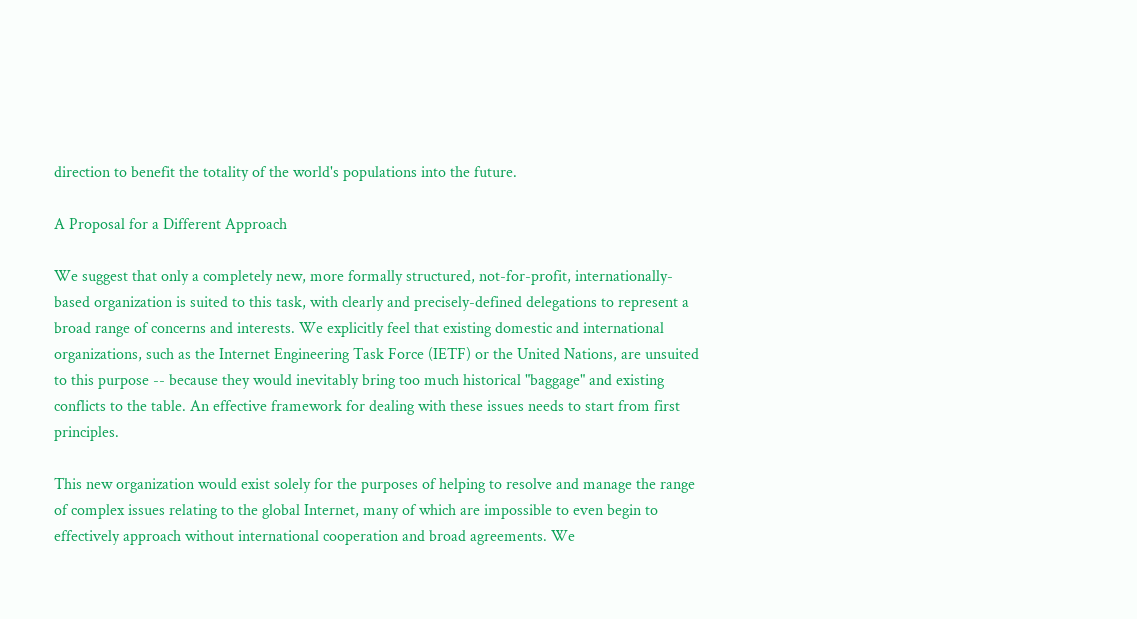direction to benefit the totality of the world's populations into the future.

A Proposal for a Different Approach

We suggest that only a completely new, more formally structured, not-for-profit, internationally-based organization is suited to this task, with clearly and precisely-defined delegations to represent a broad range of concerns and interests. We explicitly feel that existing domestic and international organizations, such as the Internet Engineering Task Force (IETF) or the United Nations, are unsuited to this purpose -- because they would inevitably bring too much historical "baggage" and existing conflicts to the table. An effective framework for dealing with these issues needs to start from first principles.

This new organization would exist solely for the purposes of helping to resolve and manage the range of complex issues relating to the global Internet, many of which are impossible to even begin to effectively approach without international cooperation and broad agreements. We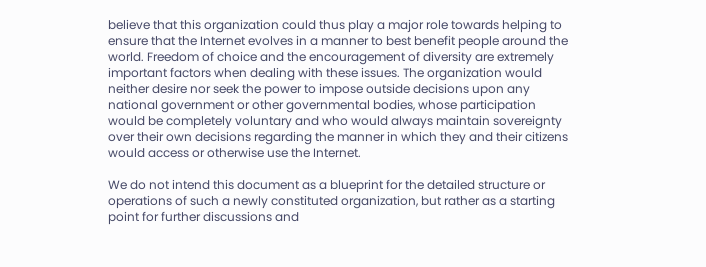believe that this organization could thus play a major role towards helping to ensure that the Internet evolves in a manner to best benefit people around the world. Freedom of choice and the encouragement of diversity are extremely important factors when dealing with these issues. The organization would neither desire nor seek the power to impose outside decisions upon any national government or other governmental bodies, whose participation would be completely voluntary and who would always maintain sovereignty over their own decisions regarding the manner in which they and their citizens would access or otherwise use the Internet.

We do not intend this document as a blueprint for the detailed structure or operations of such a newly constituted organization, but rather as a starting point for further discussions and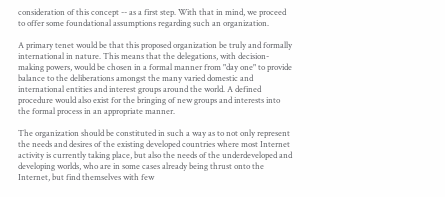consideration of this concept -- as a first step. With that in mind, we proceed to offer some foundational assumptions regarding such an organization.

A primary tenet would be that this proposed organization be truly and formally international in nature. This means that the delegations, with decision-making powers, would be chosen in a formal manner from "day one" to provide balance to the deliberations amongst the many varied domestic and international entities and interest groups around the world. A defined procedure would also exist for the bringing of new groups and interests into the formal process in an appropriate manner.

The organization should be constituted in such a way as to not only represent the needs and desires of the existing developed countries where most Internet activity is currently taking place, but also the needs of the underdeveloped and developing worlds, who are in some cases already being thrust onto the Internet, but find themselves with few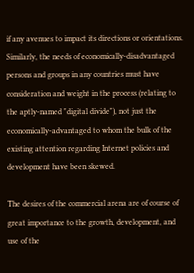if any avenues to impact its directions or orientations. Similarly, the needs of economically-disadvantaged persons and groups in any countries must have consideration and weight in the process (relating to the aptly-named "digital divide"), not just the economically-advantaged to whom the bulk of the existing attention regarding Internet policies and development have been skewed.

The desires of the commercial arena are of course of great importance to the growth, development, and use of the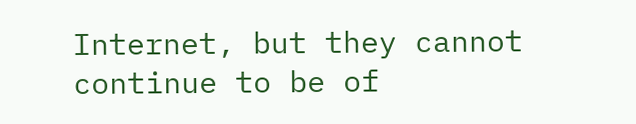Internet, but they cannot continue to be of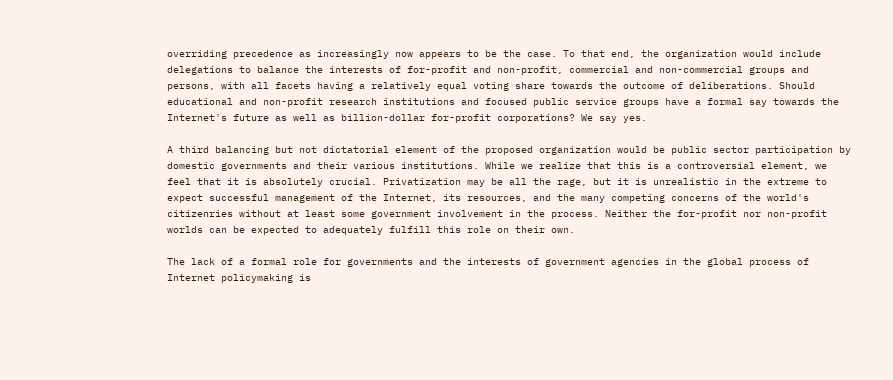overriding precedence as increasingly now appears to be the case. To that end, the organization would include delegations to balance the interests of for-profit and non-profit, commercial and non-commercial groups and persons, with all facets having a relatively equal voting share towards the outcome of deliberations. Should educational and non-profit research institutions and focused public service groups have a formal say towards the Internet's future as well as billion-dollar for-profit corporations? We say yes.

A third balancing but not dictatorial element of the proposed organization would be public sector participation by domestic governments and their various institutions. While we realize that this is a controversial element, we feel that it is absolutely crucial. Privatization may be all the rage, but it is unrealistic in the extreme to expect successful management of the Internet, its resources, and the many competing concerns of the world's citizenries without at least some government involvement in the process. Neither the for-profit nor non-profit worlds can be expected to adequately fulfill this role on their own.

The lack of a formal role for governments and the interests of government agencies in the global process of Internet policymaking is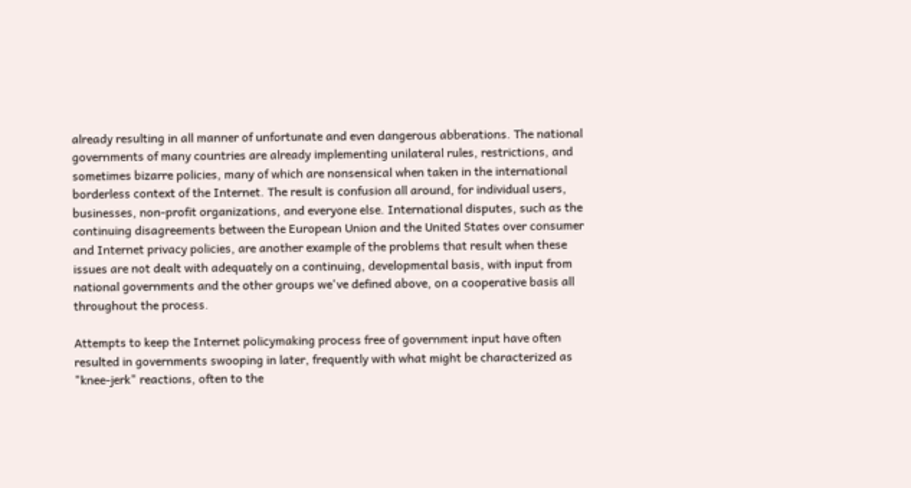already resulting in all manner of unfortunate and even dangerous abberations. The national governments of many countries are already implementing unilateral rules, restrictions, and sometimes bizarre policies, many of which are nonsensical when taken in the international borderless context of the Internet. The result is confusion all around, for individual users, businesses, non-profit organizations, and everyone else. International disputes, such as the continuing disagreements between the European Union and the United States over consumer and Internet privacy policies, are another example of the problems that result when these issues are not dealt with adequately on a continuing, developmental basis, with input from national governments and the other groups we've defined above, on a cooperative basis all throughout the process.

Attempts to keep the Internet policymaking process free of government input have often resulted in governments swooping in later, frequently with what might be characterized as "knee-jerk" reactions, often to the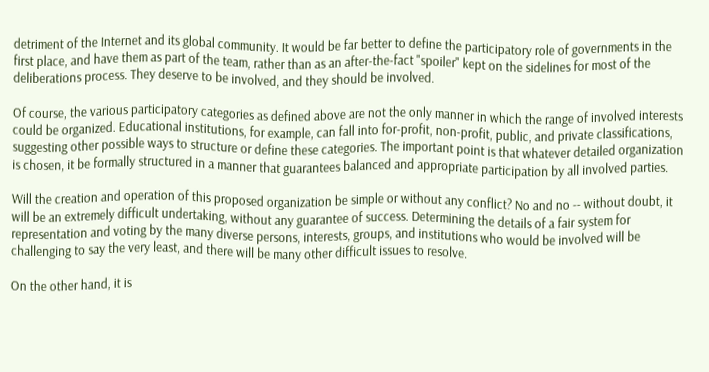detriment of the Internet and its global community. It would be far better to define the participatory role of governments in the first place, and have them as part of the team, rather than as an after-the-fact "spoiler" kept on the sidelines for most of the deliberations process. They deserve to be involved, and they should be involved.

Of course, the various participatory categories as defined above are not the only manner in which the range of involved interests could be organized. Educational institutions, for example, can fall into for-profit, non-profit, public, and private classifications, suggesting other possible ways to structure or define these categories. The important point is that whatever detailed organization is chosen, it be formally structured in a manner that guarantees balanced and appropriate participation by all involved parties.

Will the creation and operation of this proposed organization be simple or without any conflict? No and no -- without doubt, it will be an extremely difficult undertaking, without any guarantee of success. Determining the details of a fair system for representation and voting by the many diverse persons, interests, groups, and institutions who would be involved will be challenging to say the very least, and there will be many other difficult issues to resolve.

On the other hand, it is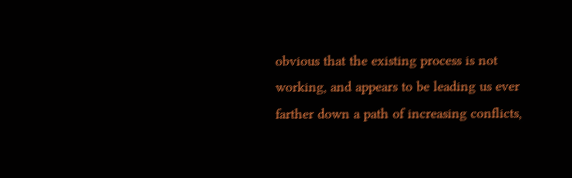obvious that the existing process is not working, and appears to be leading us ever farther down a path of increasing conflicts,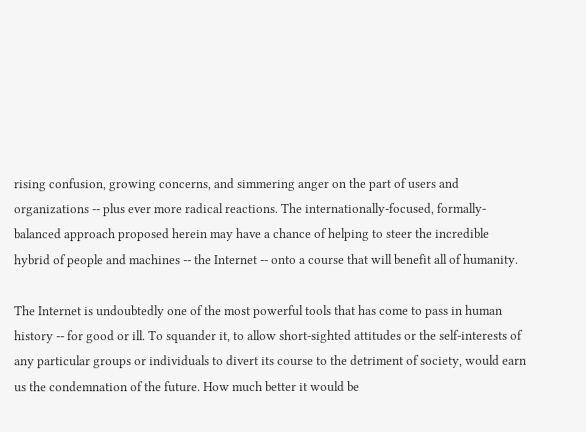rising confusion, growing concerns, and simmering anger on the part of users and organizations -- plus ever more radical reactions. The internationally-focused, formally-balanced approach proposed herein may have a chance of helping to steer the incredible hybrid of people and machines -- the Internet -- onto a course that will benefit all of humanity.

The Internet is undoubtedly one of the most powerful tools that has come to pass in human history -- for good or ill. To squander it, to allow short-sighted attitudes or the self-interests of any particular groups or individuals to divert its course to the detriment of society, would earn us the condemnation of the future. How much better it would be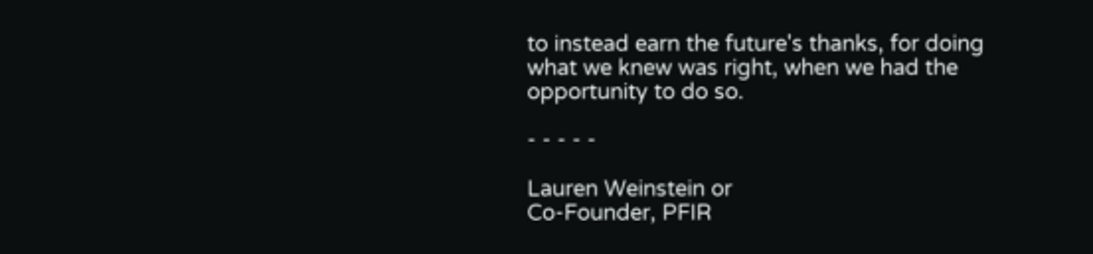to instead earn the future's thanks, for doing what we knew was right, when we had the opportunity to do so.

- - - - -

Lauren Weinstein or
Co-Founder, PFIR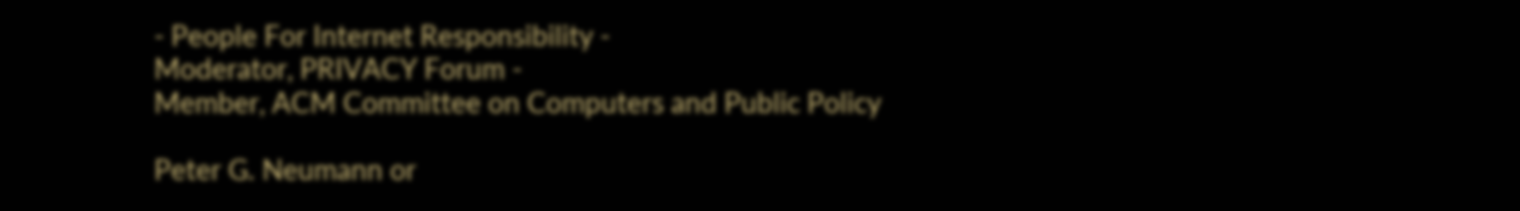- People For Internet Responsibility -
Moderator, PRIVACY Forum -
Member, ACM Committee on Computers and Public Policy

Peter G. Neumann or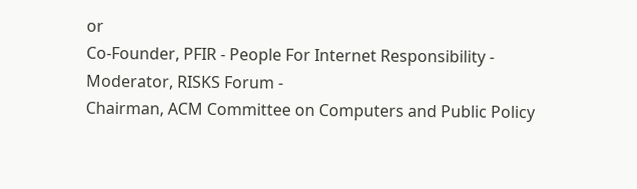or
Co-Founder, PFIR - People For Internet Responsibility -
Moderator, RISKS Forum -
Chairman, ACM Committee on Computers and Public Policy